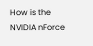How is the NVIDIA nForce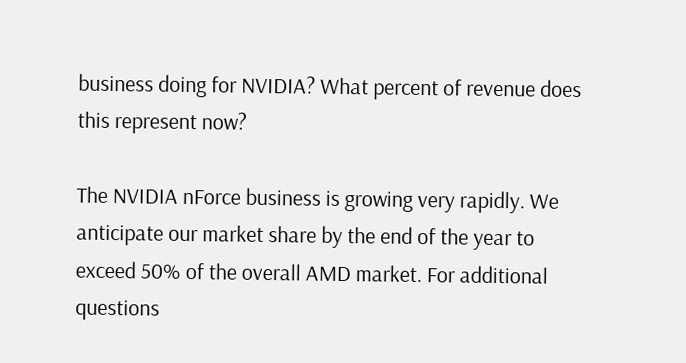business doing for NVIDIA? What percent of revenue does this represent now?

The NVIDIA nForce business is growing very rapidly. We anticipate our market share by the end of the year to exceed 50% of the overall AMD market. For additional questions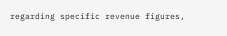regarding specific revenue figures,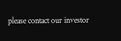please contact our investor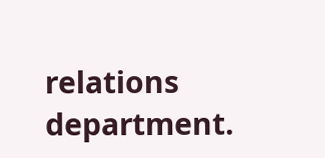relations department.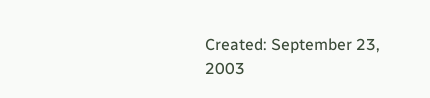Created: September 23, 2003